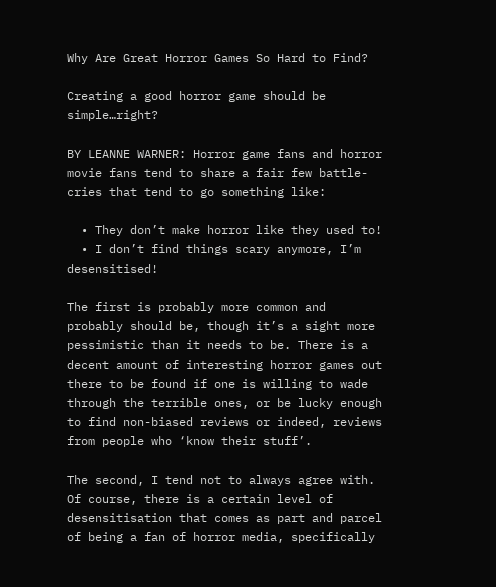Why Are Great Horror Games So Hard to Find?

Creating a good horror game should be simple…right?

BY LEANNE WARNER: Horror game fans and horror movie fans tend to share a fair few battle-cries that tend to go something like:

  • They don’t make horror like they used to!
  • I don’t find things scary anymore, I’m desensitised!

The first is probably more common and probably should be, though it’s a sight more pessimistic than it needs to be. There is a decent amount of interesting horror games out there to be found if one is willing to wade through the terrible ones, or be lucky enough to find non-biased reviews or indeed, reviews from people who ‘know their stuff’.

The second, I tend not to always agree with. Of course, there is a certain level of desensitisation that comes as part and parcel of being a fan of horror media, specifically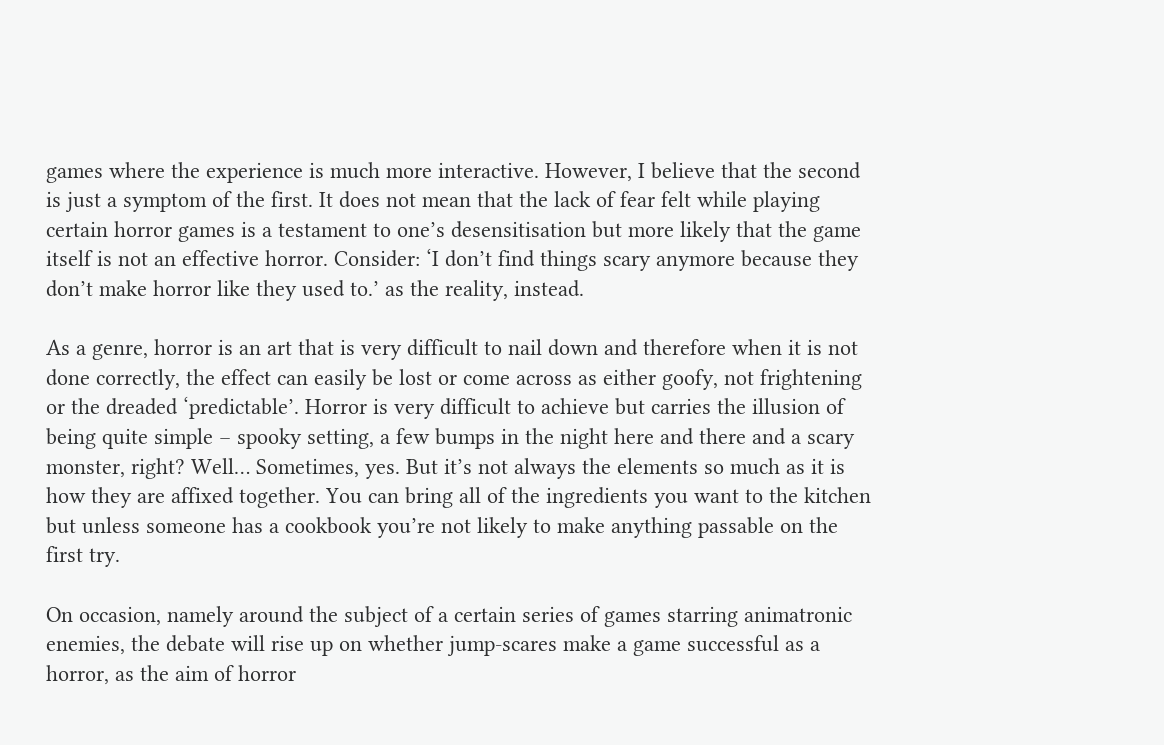games where the experience is much more interactive. However, I believe that the second is just a symptom of the first. It does not mean that the lack of fear felt while playing certain horror games is a testament to one’s desensitisation but more likely that the game itself is not an effective horror. Consider: ‘I don’t find things scary anymore because they don’t make horror like they used to.’ as the reality, instead.

As a genre, horror is an art that is very difficult to nail down and therefore when it is not done correctly, the effect can easily be lost or come across as either goofy, not frightening or the dreaded ‘predictable’. Horror is very difficult to achieve but carries the illusion of being quite simple – spooky setting, a few bumps in the night here and there and a scary monster, right? Well… Sometimes, yes. But it’s not always the elements so much as it is how they are affixed together. You can bring all of the ingredients you want to the kitchen but unless someone has a cookbook you’re not likely to make anything passable on the first try.

On occasion, namely around the subject of a certain series of games starring animatronic enemies, the debate will rise up on whether jump-scares make a game successful as a horror, as the aim of horror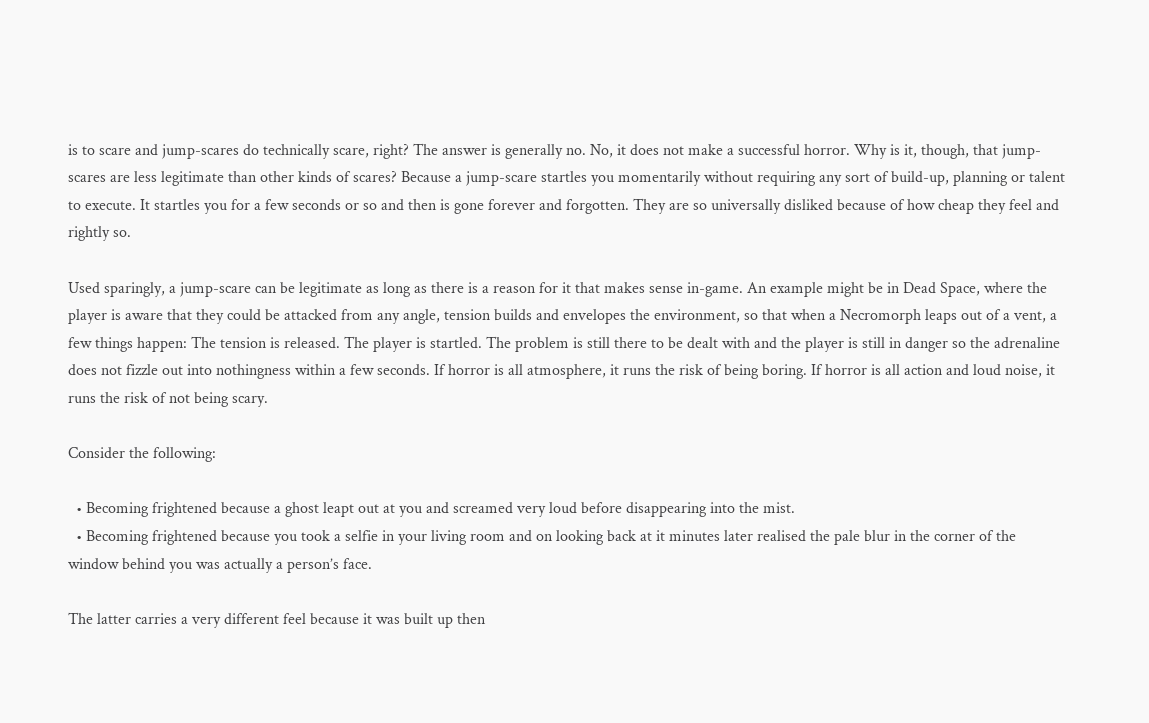is to scare and jump-scares do technically scare, right? The answer is generally no. No, it does not make a successful horror. Why is it, though, that jump-scares are less legitimate than other kinds of scares? Because a jump-scare startles you momentarily without requiring any sort of build-up, planning or talent to execute. It startles you for a few seconds or so and then is gone forever and forgotten. They are so universally disliked because of how cheap they feel and rightly so.

Used sparingly, a jump-scare can be legitimate as long as there is a reason for it that makes sense in-game. An example might be in Dead Space, where the player is aware that they could be attacked from any angle, tension builds and envelopes the environment, so that when a Necromorph leaps out of a vent, a few things happen: The tension is released. The player is startled. The problem is still there to be dealt with and the player is still in danger so the adrenaline does not fizzle out into nothingness within a few seconds. If horror is all atmosphere, it runs the risk of being boring. If horror is all action and loud noise, it runs the risk of not being scary.

Consider the following:

  • Becoming frightened because a ghost leapt out at you and screamed very loud before disappearing into the mist.
  • Becoming frightened because you took a selfie in your living room and on looking back at it minutes later realised the pale blur in the corner of the window behind you was actually a person’s face.

The latter carries a very different feel because it was built up then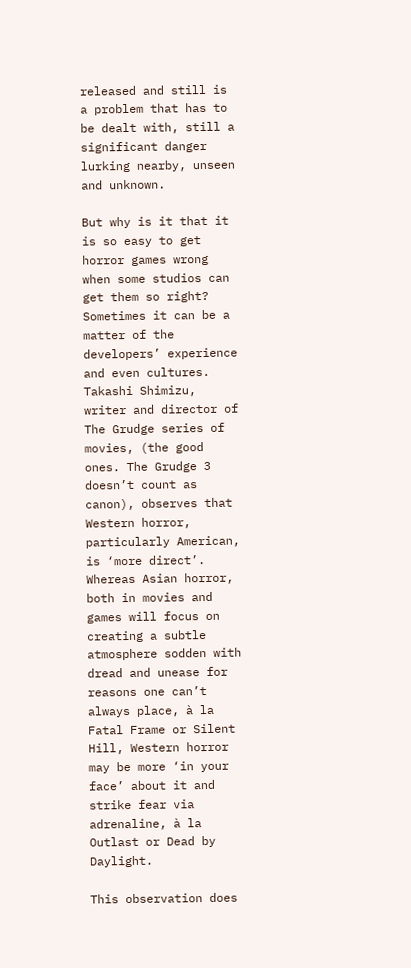released and still is a problem that has to be dealt with, still a significant danger lurking nearby, unseen and unknown.

But why is it that it is so easy to get horror games wrong when some studios can get them so right? Sometimes it can be a matter of the developers’ experience and even cultures. Takashi Shimizu, writer and director of The Grudge series of movies, (the good ones. The Grudge 3 doesn’t count as canon), observes that Western horror, particularly American, is ‘more direct’. Whereas Asian horror, both in movies and games will focus on creating a subtle atmosphere sodden with dread and unease for reasons one can’t always place, à la Fatal Frame or Silent Hill, Western horror may be more ‘in your face’ about it and strike fear via adrenaline, à la Outlast or Dead by Daylight.

This observation does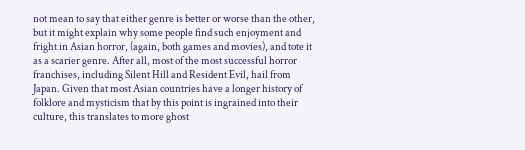not mean to say that either genre is better or worse than the other, but it might explain why some people find such enjoyment and fright in Asian horror, (again, both games and movies), and tote it as a scarier genre. After all, most of the most successful horror franchises, including Silent Hill and Resident Evil, hail from Japan. Given that most Asian countries have a longer history of folklore and mysticism that by this point is ingrained into their culture, this translates to more ghost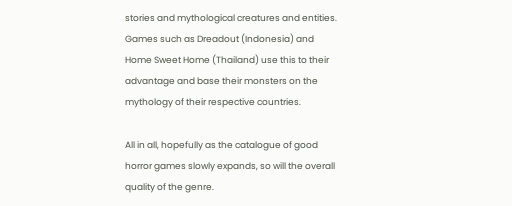stories and mythological creatures and entities. Games such as Dreadout (Indonesia) and Home Sweet Home (Thailand) use this to their advantage and base their monsters on the mythology of their respective countries.

All in all, hopefully as the catalogue of good horror games slowly expands, so will the overall quality of the genre.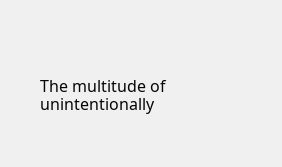The multitude of unintentionally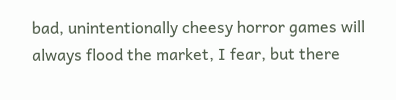bad, unintentionally cheesy horror games will always flood the market, I fear, but there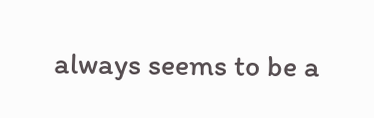always seems to be a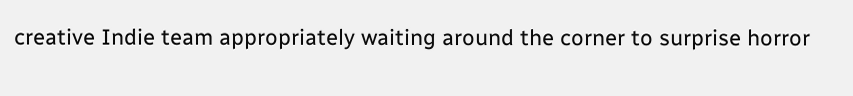creative Indie team appropriately waiting around the corner to surprise horror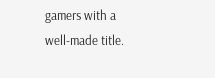gamers with a well-made title.